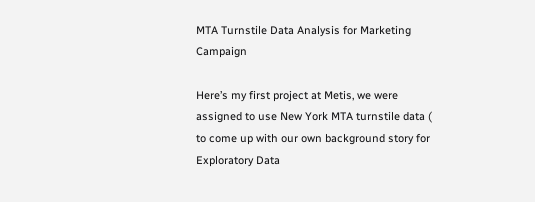MTA Turnstile Data Analysis for Marketing Campaign

Here’s my first project at Metis, we were assigned to use New York MTA turnstile data ( to come up with our own background story for Exploratory Data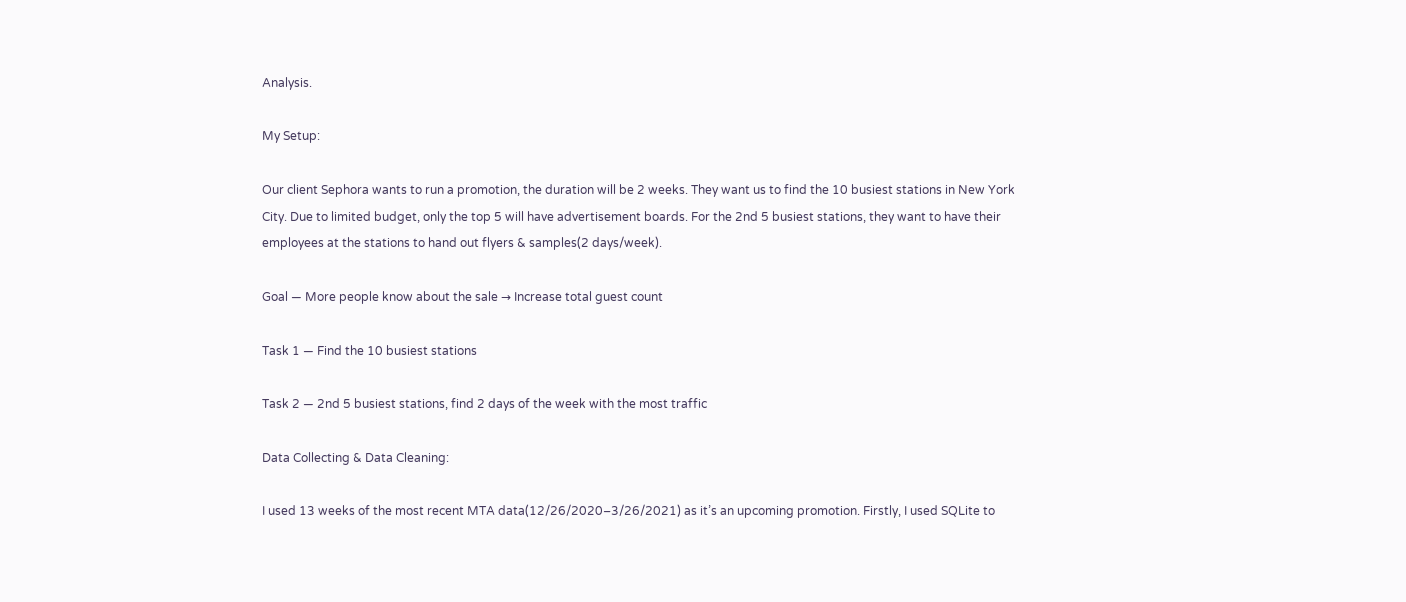Analysis.

My Setup:

Our client Sephora wants to run a promotion, the duration will be 2 weeks. They want us to find the 10 busiest stations in New York City. Due to limited budget, only the top 5 will have advertisement boards. For the 2nd 5 busiest stations, they want to have their employees at the stations to hand out flyers & samples(2 days/week).

Goal — More people know about the sale → Increase total guest count

Task 1 — Find the 10 busiest stations

Task 2 — 2nd 5 busiest stations, find 2 days of the week with the most traffic

Data Collecting & Data Cleaning:

I used 13 weeks of the most recent MTA data(12/26/2020–3/26/2021) as it’s an upcoming promotion. Firstly, I used SQLite to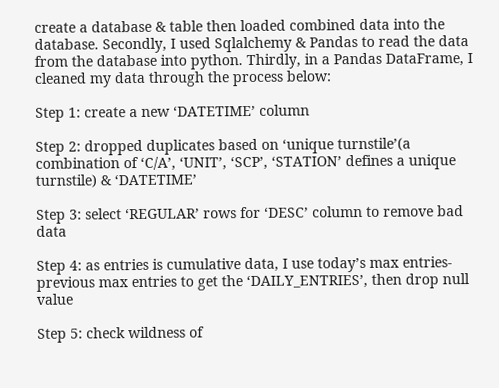create a database & table then loaded combined data into the database. Secondly, I used Sqlalchemy & Pandas to read the data from the database into python. Thirdly, in a Pandas DataFrame, I cleaned my data through the process below:

Step 1: create a new ‘DATETIME’ column

Step 2: dropped duplicates based on ‘unique turnstile’(a combination of ‘C/A’, ‘UNIT’, ‘SCP’, ‘STATION’ defines a unique turnstile) & ‘DATETIME’

Step 3: select ‘REGULAR’ rows for ‘DESC’ column to remove bad data

Step 4: as entries is cumulative data, I use today’s max entries-previous max entries to get the ‘DAILY_ENTRIES’, then drop null value

Step 5: check wildness of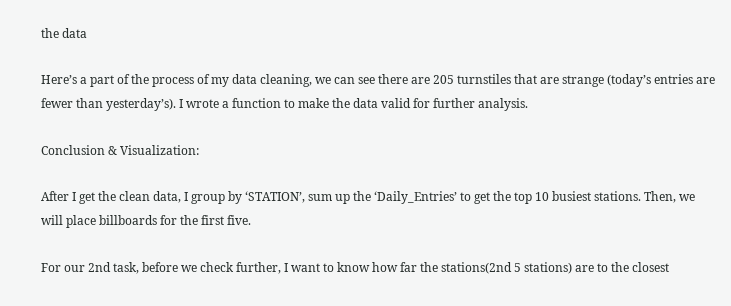the data

Here’s a part of the process of my data cleaning, we can see there are 205 turnstiles that are strange (today’s entries are fewer than yesterday’s). I wrote a function to make the data valid for further analysis.

Conclusion & Visualization:

After I get the clean data, I group by ‘STATION’, sum up the ‘Daily_Entries’ to get the top 10 busiest stations. Then, we will place billboards for the first five.

For our 2nd task, before we check further, I want to know how far the stations(2nd 5 stations) are to the closest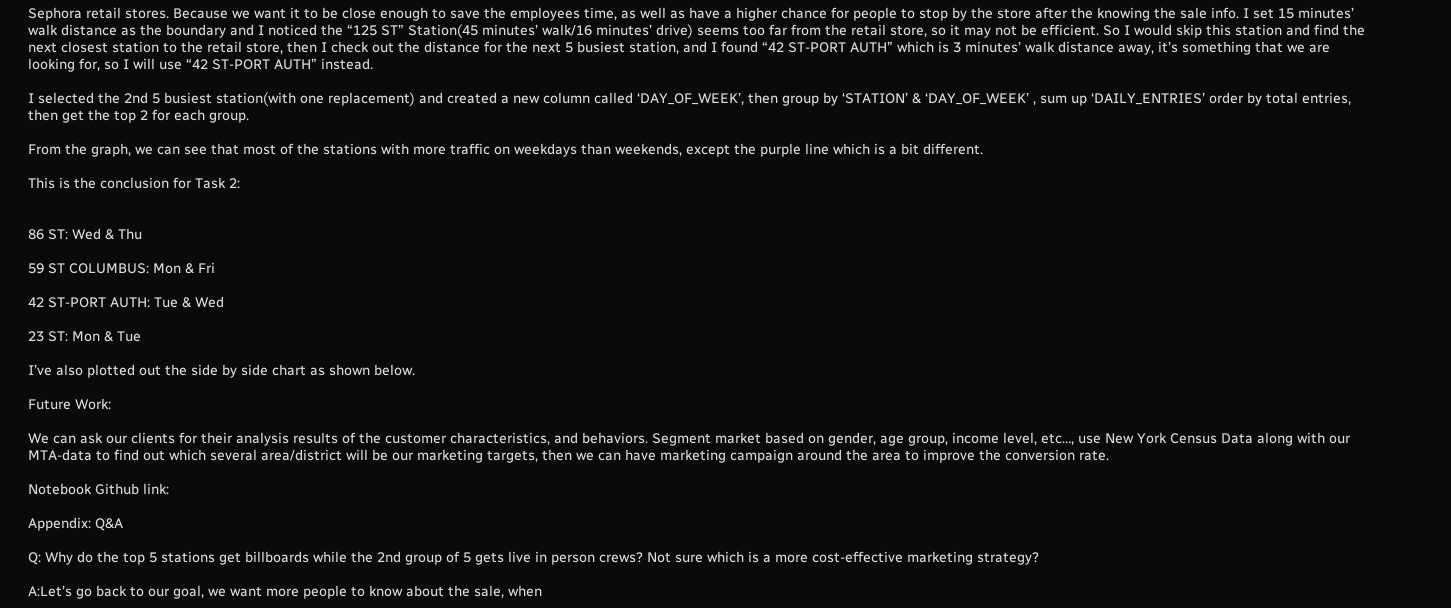Sephora retail stores. Because we want it to be close enough to save the employees time, as well as have a higher chance for people to stop by the store after the knowing the sale info. I set 15 minutes’ walk distance as the boundary and I noticed the “125 ST” Station(45 minutes’ walk/16 minutes’ drive) seems too far from the retail store, so it may not be efficient. So I would skip this station and find the next closest station to the retail store, then I check out the distance for the next 5 busiest station, and I found “42 ST-PORT AUTH” which is 3 minutes’ walk distance away, it’s something that we are looking for, so I will use “42 ST-PORT AUTH” instead.

I selected the 2nd 5 busiest station(with one replacement) and created a new column called ‘DAY_OF_WEEK’, then group by ‘STATION’ & ‘DAY_OF_WEEK’ , sum up ‘DAILY_ENTRIES’ order by total entries, then get the top 2 for each group.

From the graph, we can see that most of the stations with more traffic on weekdays than weekends, except the purple line which is a bit different.

This is the conclusion for Task 2:


86 ST: Wed & Thu

59 ST COLUMBUS: Mon & Fri

42 ST-PORT AUTH: Tue & Wed

23 ST: Mon & Tue

I’ve also plotted out the side by side chart as shown below.

Future Work:

We can ask our clients for their analysis results of the customer characteristics, and behaviors. Segment market based on gender, age group, income level, etc…, use New York Census Data along with our MTA-data to find out which several area/district will be our marketing targets, then we can have marketing campaign around the area to improve the conversion rate.

Notebook Github link:

Appendix: Q&A

Q: Why do the top 5 stations get billboards while the 2nd group of 5 gets live in person crews? Not sure which is a more cost-effective marketing strategy?

A:Let’s go back to our goal, we want more people to know about the sale, when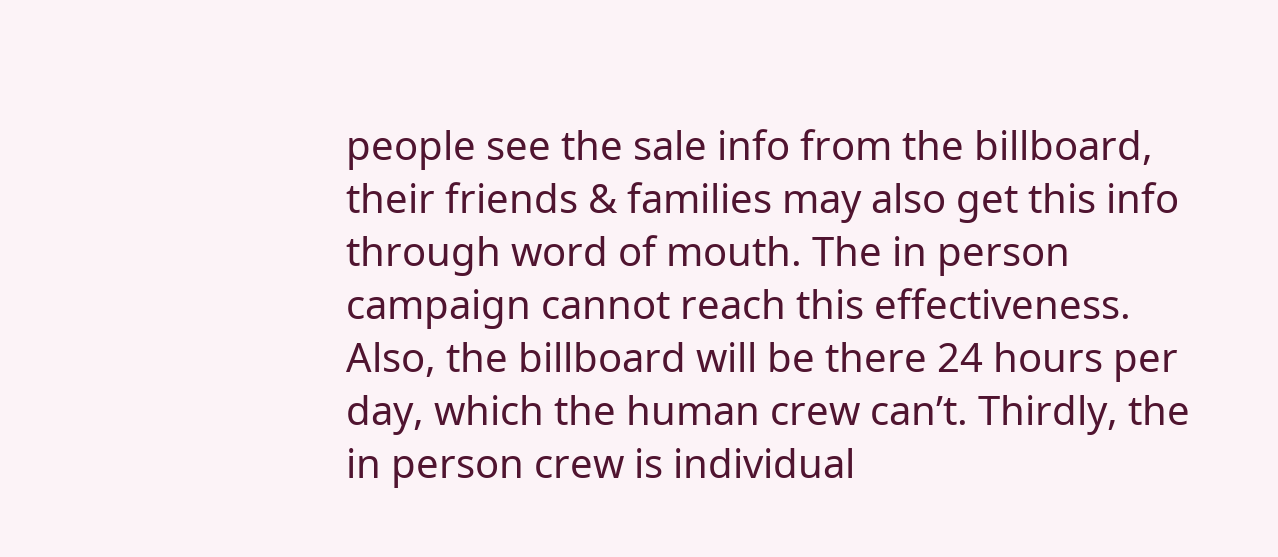people see the sale info from the billboard, their friends & families may also get this info through word of mouth. The in person campaign cannot reach this effectiveness. Also, the billboard will be there 24 hours per day, which the human crew can’t. Thirdly, the in person crew is individual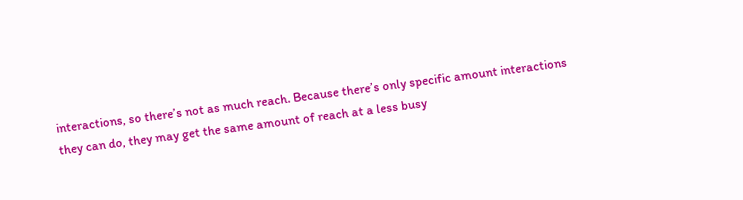interactions, so there’s not as much reach. Because there’s only specific amount interactions they can do, they may get the same amount of reach at a less busy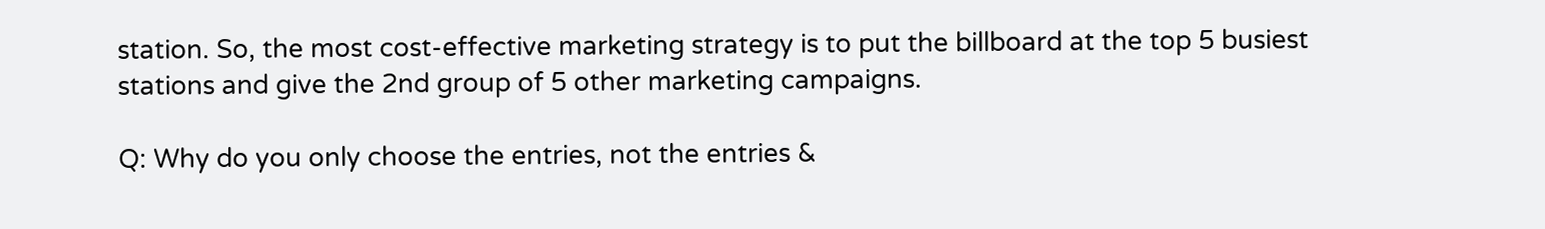station. So, the most cost-effective marketing strategy is to put the billboard at the top 5 busiest stations and give the 2nd group of 5 other marketing campaigns.

Q: Why do you only choose the entries, not the entries &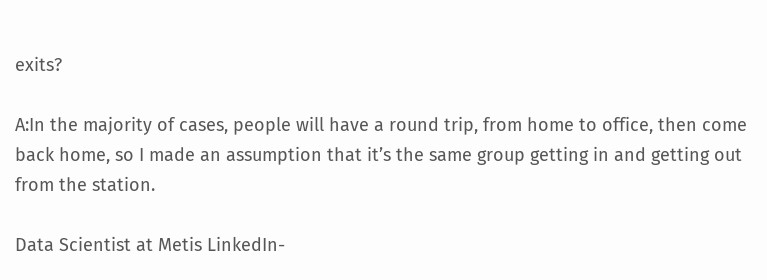exits?

A:In the majority of cases, people will have a round trip, from home to office, then come back home, so I made an assumption that it’s the same group getting in and getting out from the station.

Data Scientist at Metis LinkedIn-